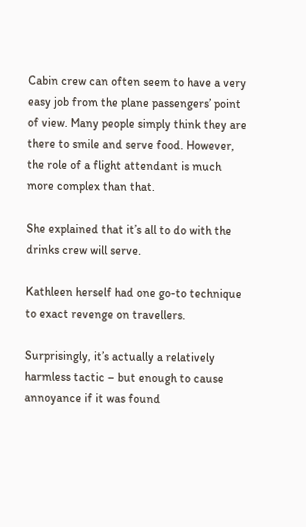Cabin crew can often seem to have a very easy job from the plane passengers’ point of view. Many people simply think they are there to smile and serve food. However, the role of a flight attendant is much more complex than that.

She explained that it’s all to do with the drinks crew will serve.

Kathleen herself had one go-to technique to exact revenge on travellers.

Surprisingly, it’s actually a relatively harmless tactic – but enough to cause annoyance if it was found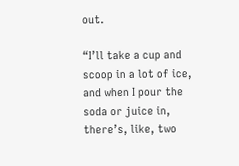out.

“I’ll take a cup and scoop in a lot of ice, and when I pour the soda or juice in, there’s, like, two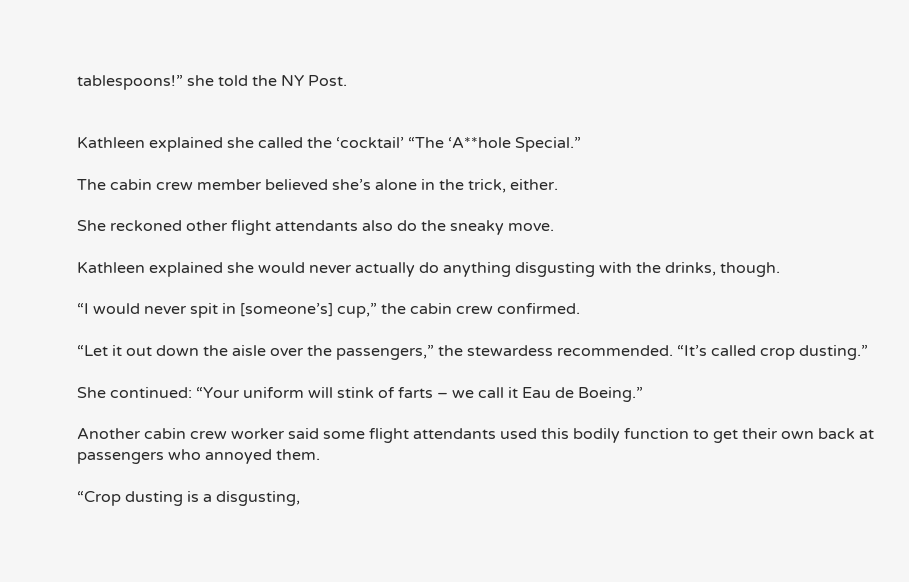tablespoons!” she told the NY Post.


Kathleen explained she called the ‘cocktail’ “The ‘A**hole Special.”

The cabin crew member believed she’s alone in the trick, either.

She reckoned other flight attendants also do the sneaky move.

Kathleen explained she would never actually do anything disgusting with the drinks, though.

“I would never spit in [someone’s] cup,” the cabin crew confirmed.

“Let it out down the aisle over the passengers,” the stewardess recommended. “It’s called crop dusting.”

She continued: “Your uniform will stink of farts – we call it Eau de Boeing.”

Another cabin crew worker said some flight attendants used this bodily function to get their own back at passengers who annoyed them.

“Crop dusting is a disgusting,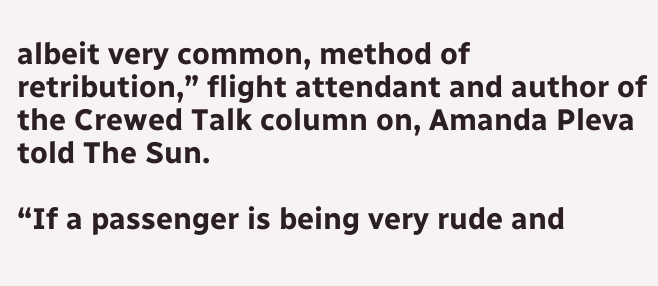albeit very common, method of retribution,” flight attendant and author of the Crewed Talk column on, Amanda Pleva told The Sun.

“If a passenger is being very rude and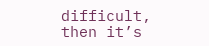difficult, then it’s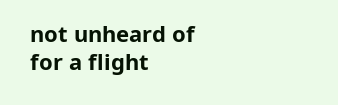not unheard of for a flight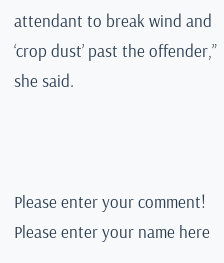attendant to break wind and ‘crop dust’ past the offender,” she said.



Please enter your comment!
Please enter your name here